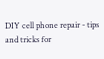DIY cell phone repair - tips and tricks for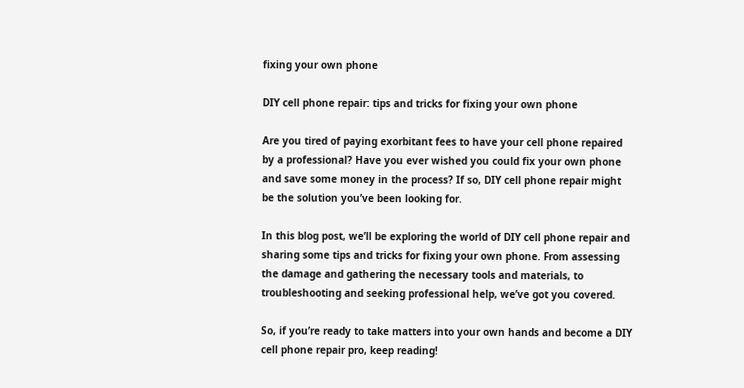fixing your own phone

DIY cell phone repair: tips and tricks for fixing your own phone

Are you tired of paying exorbitant fees to have your cell phone repaired by a professional? Have you ever wished you could fix your own phone and save some money in the process? If so, DIY cell phone repair might be the solution you’ve been looking for.

In this blog post, we’ll be exploring the world of DIY cell phone repair and sharing some tips and tricks for fixing your own phone. From assessing the damage and gathering the necessary tools and materials, to troubleshooting and seeking professional help, we’ve got you covered.

So, if you’re ready to take matters into your own hands and become a DIY cell phone repair pro, keep reading!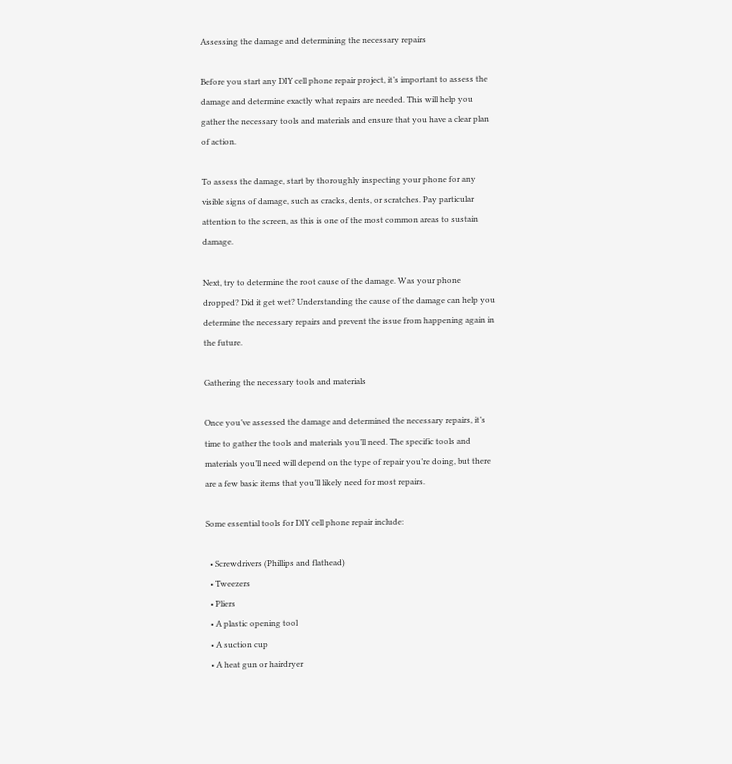Assessing the damage and determining the necessary repairs

Before you start any DIY cell phone repair project, it’s important to assess the damage and determine exactly what repairs are needed. This will help you gather the necessary tools and materials and ensure that you have a clear plan of action.

To assess the damage, start by thoroughly inspecting your phone for any visible signs of damage, such as cracks, dents, or scratches. Pay particular attention to the screen, as this is one of the most common areas to sustain damage.

Next, try to determine the root cause of the damage. Was your phone dropped? Did it get wet? Understanding the cause of the damage can help you determine the necessary repairs and prevent the issue from happening again in the future.

Gathering the necessary tools and materials

Once you’ve assessed the damage and determined the necessary repairs, it’s time to gather the tools and materials you’ll need. The specific tools and materials you’ll need will depend on the type of repair you’re doing, but there are a few basic items that you’ll likely need for most repairs.

Some essential tools for DIY cell phone repair include:

  • Screwdrivers (Phillips and flathead)
  • Tweezers
  • Pliers
  • A plastic opening tool
  • A suction cup
  • A heat gun or hairdryer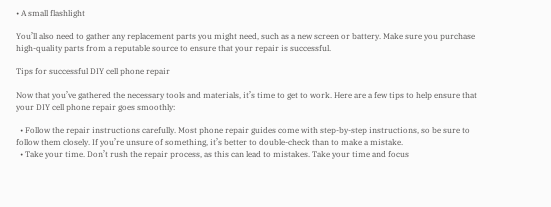• A small flashlight

You’ll also need to gather any replacement parts you might need, such as a new screen or battery. Make sure you purchase high-quality parts from a reputable source to ensure that your repair is successful.

Tips for successful DIY cell phone repair

Now that you’ve gathered the necessary tools and materials, it’s time to get to work. Here are a few tips to help ensure that your DIY cell phone repair goes smoothly:

  • Follow the repair instructions carefully. Most phone repair guides come with step-by-step instructions, so be sure to follow them closely. If you’re unsure of something, it’s better to double-check than to make a mistake.
  • Take your time. Don’t rush the repair process, as this can lead to mistakes. Take your time and focus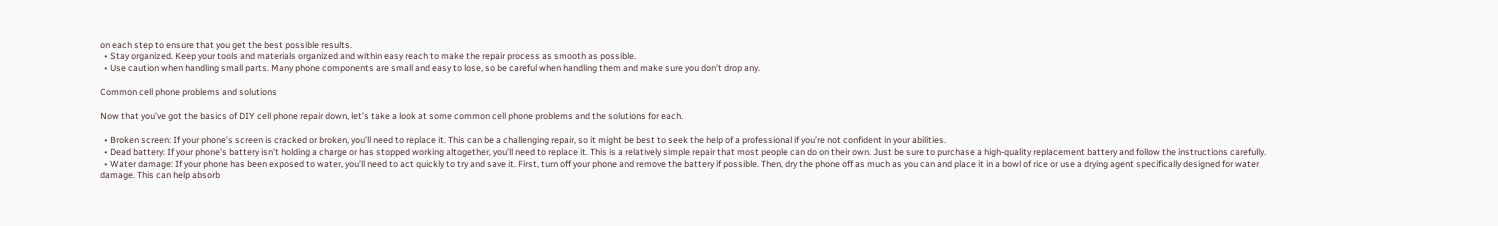on each step to ensure that you get the best possible results.
  • Stay organized. Keep your tools and materials organized and within easy reach to make the repair process as smooth as possible.
  • Use caution when handling small parts. Many phone components are small and easy to lose, so be careful when handling them and make sure you don’t drop any.

Common cell phone problems and solutions

Now that you’ve got the basics of DIY cell phone repair down, let’s take a look at some common cell phone problems and the solutions for each.

  • Broken screen: If your phone’s screen is cracked or broken, you’ll need to replace it. This can be a challenging repair, so it might be best to seek the help of a professional if you’re not confident in your abilities.
  • Dead battery: If your phone’s battery isn’t holding a charge or has stopped working altogether, you’ll need to replace it. This is a relatively simple repair that most people can do on their own. Just be sure to purchase a high-quality replacement battery and follow the instructions carefully.
  • Water damage: If your phone has been exposed to water, you’ll need to act quickly to try and save it. First, turn off your phone and remove the battery if possible. Then, dry the phone off as much as you can and place it in a bowl of rice or use a drying agent specifically designed for water damage. This can help absorb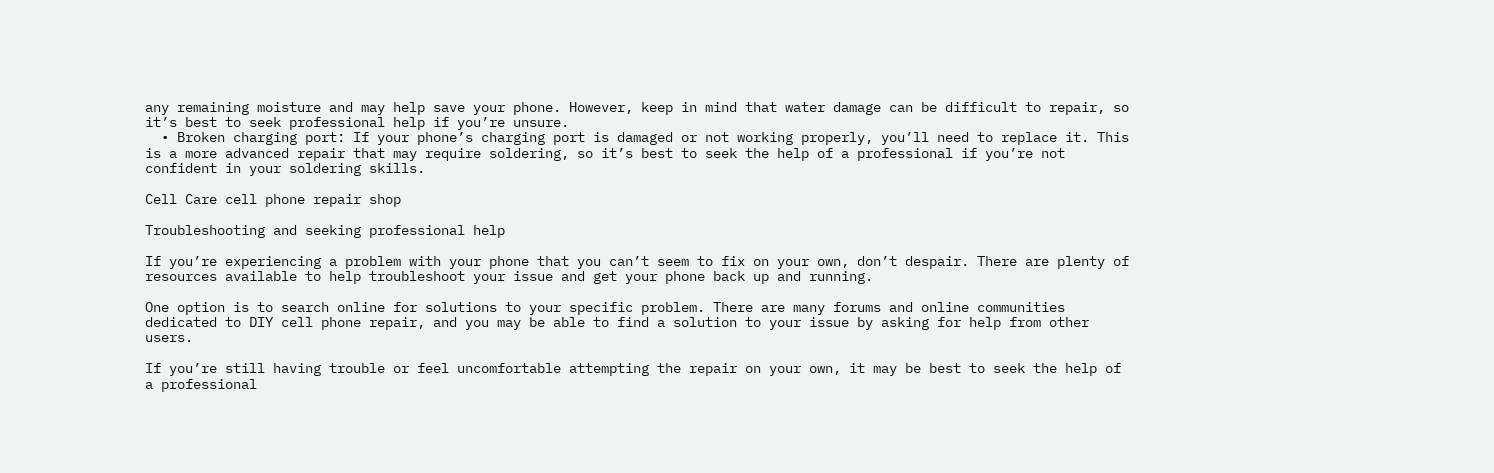any remaining moisture and may help save your phone. However, keep in mind that water damage can be difficult to repair, so it’s best to seek professional help if you’re unsure.
  • Broken charging port: If your phone’s charging port is damaged or not working properly, you’ll need to replace it. This is a more advanced repair that may require soldering, so it’s best to seek the help of a professional if you’re not confident in your soldering skills.

Cell Care cell phone repair shop

Troubleshooting and seeking professional help

If you’re experiencing a problem with your phone that you can’t seem to fix on your own, don’t despair. There are plenty of resources available to help troubleshoot your issue and get your phone back up and running.

One option is to search online for solutions to your specific problem. There are many forums and online communities dedicated to DIY cell phone repair, and you may be able to find a solution to your issue by asking for help from other users.

If you’re still having trouble or feel uncomfortable attempting the repair on your own, it may be best to seek the help of a professional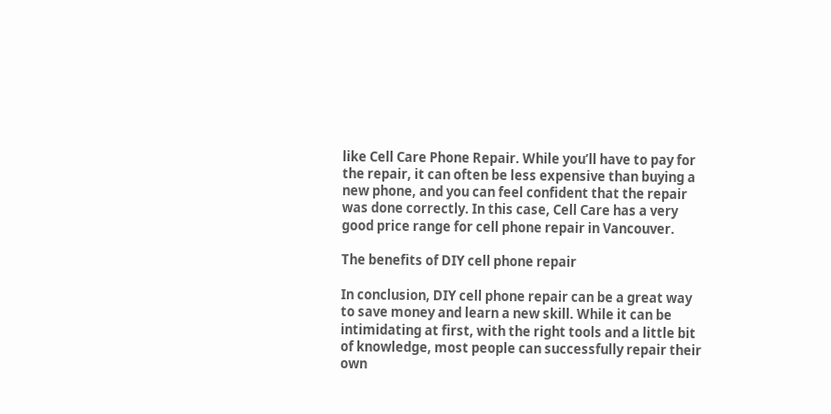like Cell Care Phone Repair. While you’ll have to pay for the repair, it can often be less expensive than buying a new phone, and you can feel confident that the repair was done correctly. In this case, Cell Care has a very good price range for cell phone repair in Vancouver.

The benefits of DIY cell phone repair

In conclusion, DIY cell phone repair can be a great way to save money and learn a new skill. While it can be intimidating at first, with the right tools and a little bit of knowledge, most people can successfully repair their own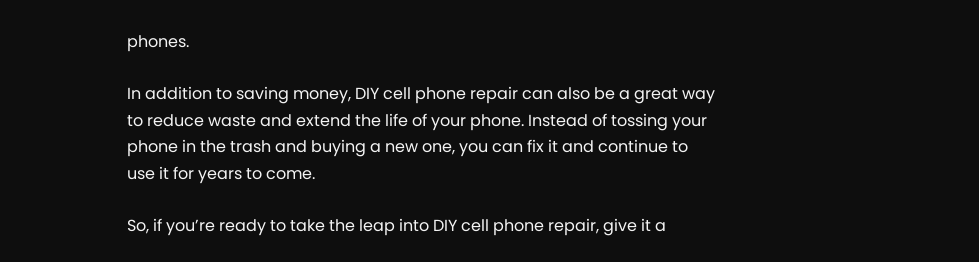phones.

In addition to saving money, DIY cell phone repair can also be a great way to reduce waste and extend the life of your phone. Instead of tossing your phone in the trash and buying a new one, you can fix it and continue to use it for years to come.

So, if you’re ready to take the leap into DIY cell phone repair, give it a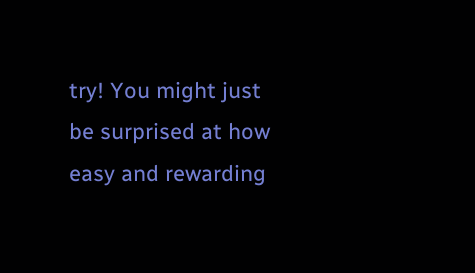try! You might just be surprised at how easy and rewarding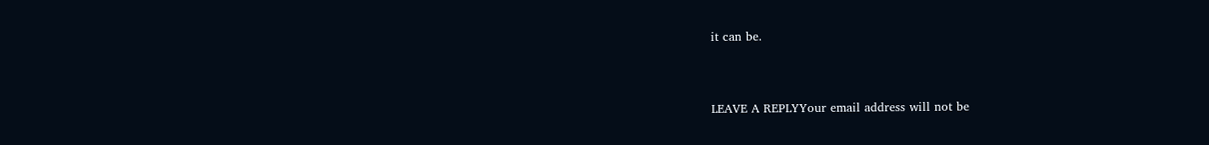it can be.


LEAVE A REPLYYour email address will not be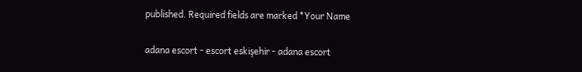published. Required fields are marked *Your Name

adana escort - escort eskişehir - adana escort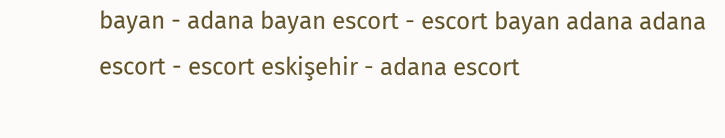bayan - adana bayan escort - escort bayan adana adana escort - escort eskişehir - adana escort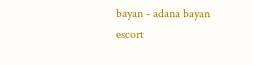bayan - adana bayan escort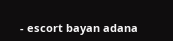- escort bayan adana